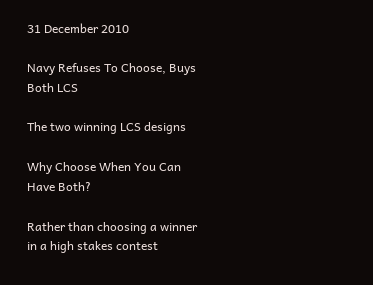31 December 2010

Navy Refuses To Choose, Buys Both LCS

The two winning LCS designs

Why Choose When You Can Have Both?

Rather than choosing a winner in a high stakes contest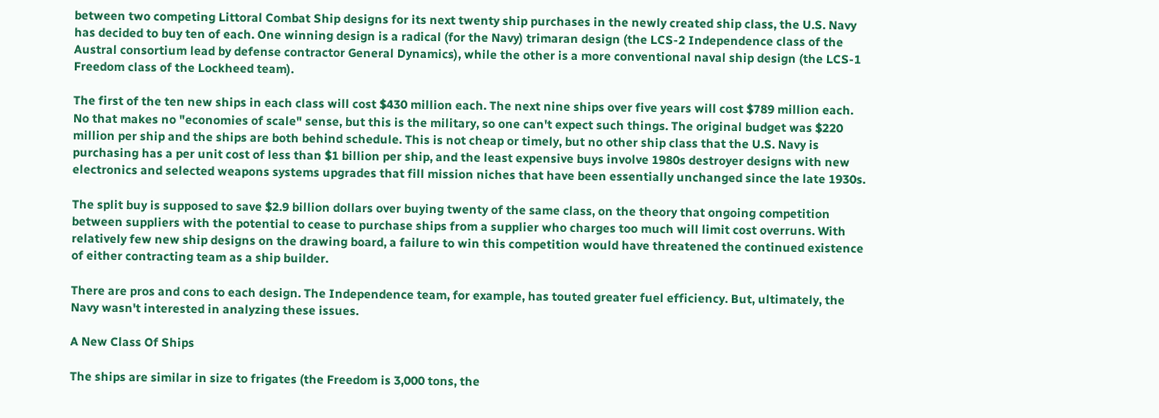between two competing Littoral Combat Ship designs for its next twenty ship purchases in the newly created ship class, the U.S. Navy has decided to buy ten of each. One winning design is a radical (for the Navy) trimaran design (the LCS-2 Independence class of the Austral consortium lead by defense contractor General Dynamics), while the other is a more conventional naval ship design (the LCS-1 Freedom class of the Lockheed team).

The first of the ten new ships in each class will cost $430 million each. The next nine ships over five years will cost $789 million each. No that makes no "economies of scale" sense, but this is the military, so one can't expect such things. The original budget was $220 million per ship and the ships are both behind schedule. This is not cheap or timely, but no other ship class that the U.S. Navy is purchasing has a per unit cost of less than $1 billion per ship, and the least expensive buys involve 1980s destroyer designs with new electronics and selected weapons systems upgrades that fill mission niches that have been essentially unchanged since the late 1930s.

The split buy is supposed to save $2.9 billion dollars over buying twenty of the same class, on the theory that ongoing competition between suppliers with the potential to cease to purchase ships from a supplier who charges too much will limit cost overruns. With relatively few new ship designs on the drawing board, a failure to win this competition would have threatened the continued existence of either contracting team as a ship builder.

There are pros and cons to each design. The Independence team, for example, has touted greater fuel efficiency. But, ultimately, the Navy wasn't interested in analyzing these issues.

A New Class Of Ships

The ships are similar in size to frigates (the Freedom is 3,000 tons, the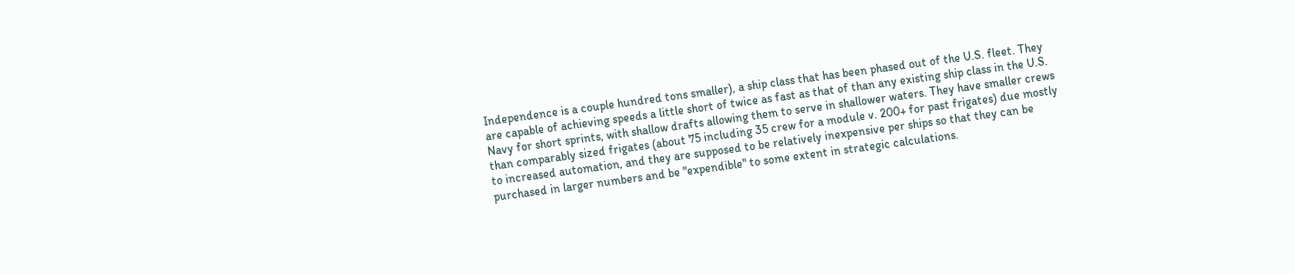Independence is a couple hundred tons smaller), a ship class that has been phased out of the U.S. fleet. They are capable of achieving speeds a little short of twice as fast as that of than any existing ship class in the U.S. Navy for short sprints, with shallow drafts allowing them to serve in shallower waters. They have smaller crews than comparably sized frigates (about 75 including 35 crew for a module v. 200+ for past frigates) due mostly to increased automation, and they are supposed to be relatively inexpensive per ships so that they can be purchased in larger numbers and be "expendible" to some extent in strategic calculations.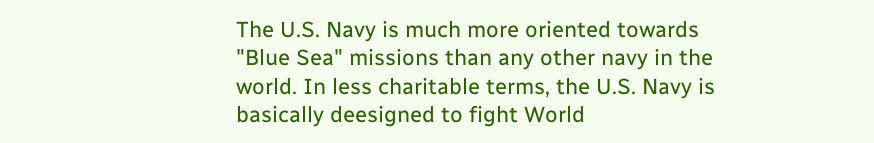The U.S. Navy is much more oriented towards "Blue Sea" missions than any other navy in the world. In less charitable terms, the U.S. Navy is basically deesigned to fight World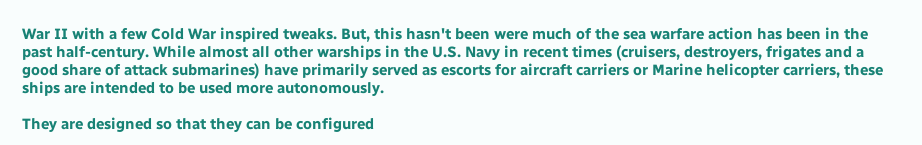War II with a few Cold War inspired tweaks. But, this hasn't been were much of the sea warfare action has been in the past half-century. While almost all other warships in the U.S. Navy in recent times (cruisers, destroyers, frigates and a good share of attack submarines) have primarily served as escorts for aircraft carriers or Marine helicopter carriers, these ships are intended to be used more autonomously.

They are designed so that they can be configured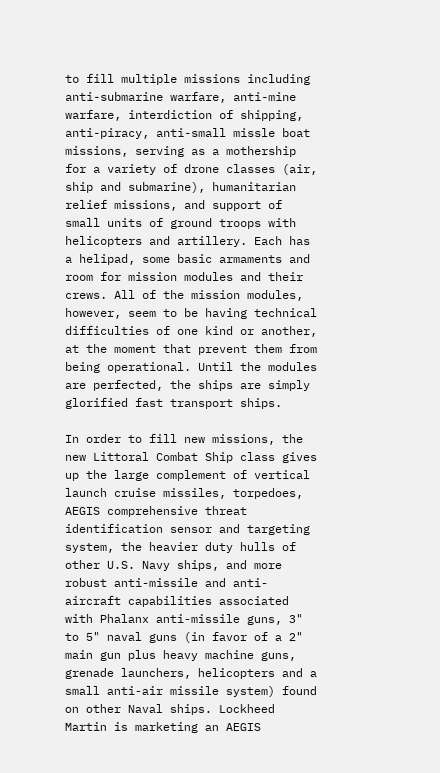to fill multiple missions including anti-submarine warfare, anti-mine warfare, interdiction of shipping, anti-piracy, anti-small missle boat missions, serving as a mothership for a variety of drone classes (air, ship and submarine), humanitarian relief missions, and support of small units of ground troops with helicopters and artillery. Each has a helipad, some basic armaments and room for mission modules and their crews. All of the mission modules, however, seem to be having technical difficulties of one kind or another, at the moment that prevent them from being operational. Until the modules are perfected, the ships are simply glorified fast transport ships.

In order to fill new missions, the new Littoral Combat Ship class gives up the large complement of vertical launch cruise missiles, torpedoes, AEGIS comprehensive threat identification sensor and targeting system, the heavier duty hulls of other U.S. Navy ships, and more robust anti-missile and anti-aircraft capabilities associated with Phalanx anti-missile guns, 3" to 5" naval guns (in favor of a 2" main gun plus heavy machine guns, grenade launchers, helicopters and a small anti-air missile system) found on other Naval ships. Lockheed Martin is marketing an AEGIS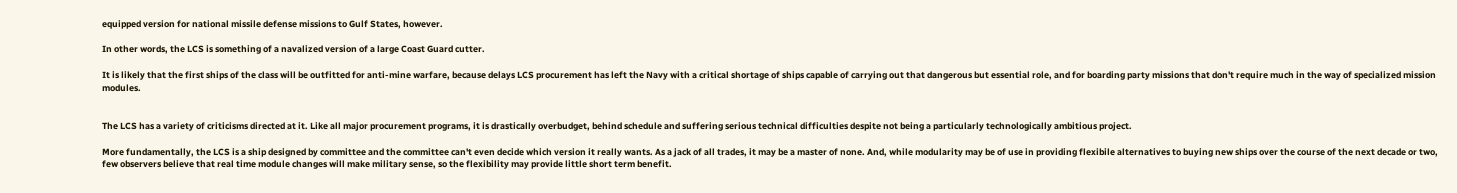equipped version for national missile defense missions to Gulf States, however.

In other words, the LCS is something of a navalized version of a large Coast Guard cutter.

It is likely that the first ships of the class will be outfitted for anti-mine warfare, because delays LCS procurement has left the Navy with a critical shortage of ships capable of carrying out that dangerous but essential role, and for boarding party missions that don't require much in the way of specialized mission modules.


The LCS has a variety of criticisms directed at it. Like all major procurement programs, it is drastically overbudget, behind schedule and suffering serious technical difficulties despite not being a particularly technologically ambitious project.

More fundamentally, the LCS is a ship designed by committee and the committee can't even decide which version it really wants. As a jack of all trades, it may be a master of none. And, while modularity may be of use in providing flexibile alternatives to buying new ships over the course of the next decade or two, few observers believe that real time module changes will make military sense, so the flexibility may provide little short term benefit.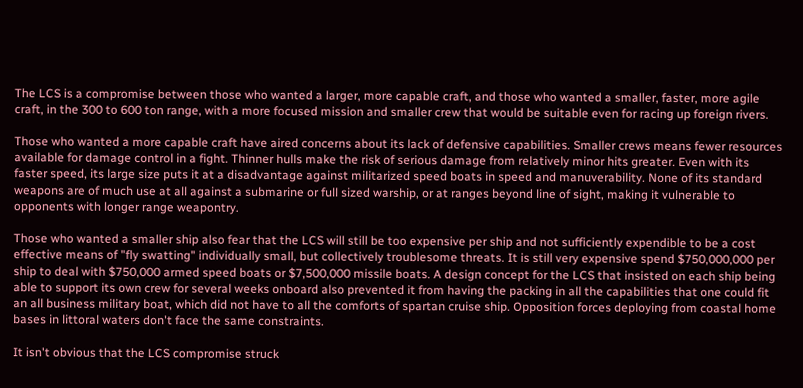The LCS is a compromise between those who wanted a larger, more capable craft, and those who wanted a smaller, faster, more agile craft, in the 300 to 600 ton range, with a more focused mission and smaller crew that would be suitable even for racing up foreign rivers.

Those who wanted a more capable craft have aired concerns about its lack of defensive capabilities. Smaller crews means fewer resources available for damage control in a fight. Thinner hulls make the risk of serious damage from relatively minor hits greater. Even with its faster speed, its large size puts it at a disadvantage against militarized speed boats in speed and manuverability. None of its standard weapons are of much use at all against a submarine or full sized warship, or at ranges beyond line of sight, making it vulnerable to opponents with longer range weapontry.

Those who wanted a smaller ship also fear that the LCS will still be too expensive per ship and not sufficiently expendible to be a cost effective means of "fly swatting" individually small, but collectively troublesome threats. It is still very expensive spend $750,000,000 per ship to deal with $750,000 armed speed boats or $7,500,000 missile boats. A design concept for the LCS that insisted on each ship being able to support its own crew for several weeks onboard also prevented it from having the packing in all the capabilities that one could fit an all business military boat, which did not have to all the comforts of spartan cruise ship. Opposition forces deploying from coastal home bases in littoral waters don't face the same constraints.

It isn't obvious that the LCS compromise struck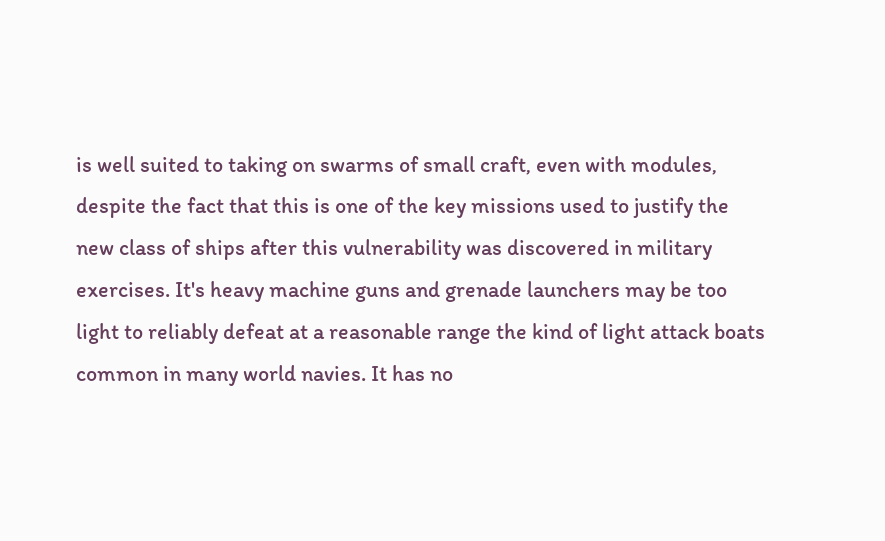is well suited to taking on swarms of small craft, even with modules, despite the fact that this is one of the key missions used to justify the new class of ships after this vulnerability was discovered in military exercises. It's heavy machine guns and grenade launchers may be too light to reliably defeat at a reasonable range the kind of light attack boats common in many world navies. It has no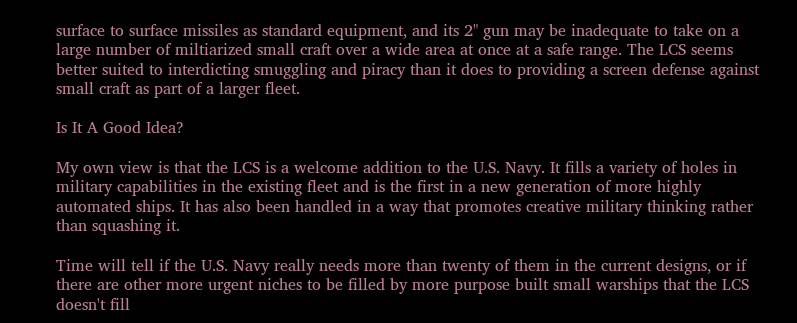surface to surface missiles as standard equipment, and its 2" gun may be inadequate to take on a large number of miltiarized small craft over a wide area at once at a safe range. The LCS seems better suited to interdicting smuggling and piracy than it does to providing a screen defense against small craft as part of a larger fleet.

Is It A Good Idea?

My own view is that the LCS is a welcome addition to the U.S. Navy. It fills a variety of holes in military capabilities in the existing fleet and is the first in a new generation of more highly automated ships. It has also been handled in a way that promotes creative military thinking rather than squashing it.

Time will tell if the U.S. Navy really needs more than twenty of them in the current designs, or if there are other more urgent niches to be filled by more purpose built small warships that the LCS doesn't fill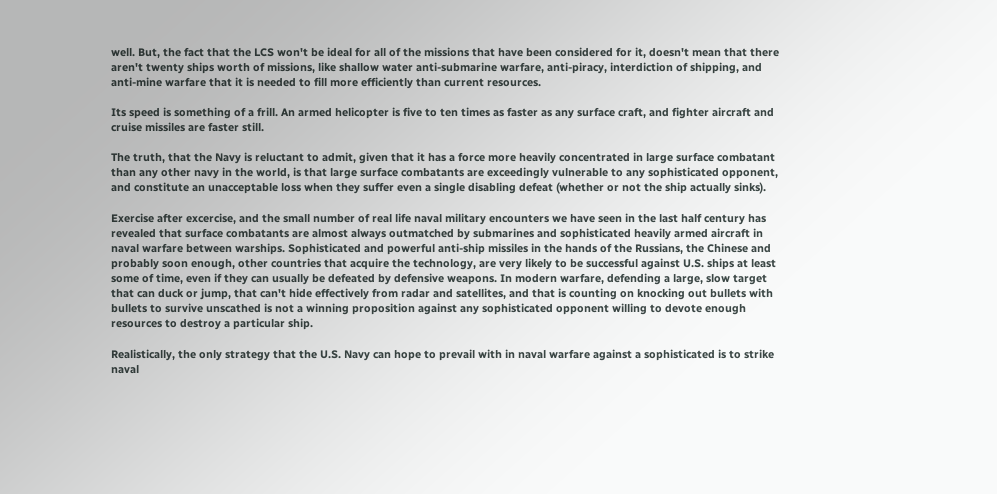well. But, the fact that the LCS won't be ideal for all of the missions that have been considered for it, doesn't mean that there aren't twenty ships worth of missions, like shallow water anti-submarine warfare, anti-piracy, interdiction of shipping, and anti-mine warfare that it is needed to fill more efficiently than current resources.

Its speed is something of a frill. An armed helicopter is five to ten times as faster as any surface craft, and fighter aircraft and cruise missiles are faster still.

The truth, that the Navy is reluctant to admit, given that it has a force more heavily concentrated in large surface combatant than any other navy in the world, is that large surface combatants are exceedingly vulnerable to any sophisticated opponent, and constitute an unacceptable loss when they suffer even a single disabling defeat (whether or not the ship actually sinks).

Exercise after excercise, and the small number of real life naval military encounters we have seen in the last half century has revealed that surface combatants are almost always outmatched by submarines and sophisticated heavily armed aircraft in naval warfare between warships. Sophisticated and powerful anti-ship missiles in the hands of the Russians, the Chinese and probably soon enough, other countries that acquire the technology, are very likely to be successful against U.S. ships at least some of time, even if they can usually be defeated by defensive weapons. In modern warfare, defending a large, slow target that can duck or jump, that can't hide effectively from radar and satellites, and that is counting on knocking out bullets with bullets to survive unscathed is not a winning proposition against any sophisticated opponent willing to devote enough resources to destroy a particular ship.

Realistically, the only strategy that the U.S. Navy can hope to prevail with in naval warfare against a sophisticated is to strike naval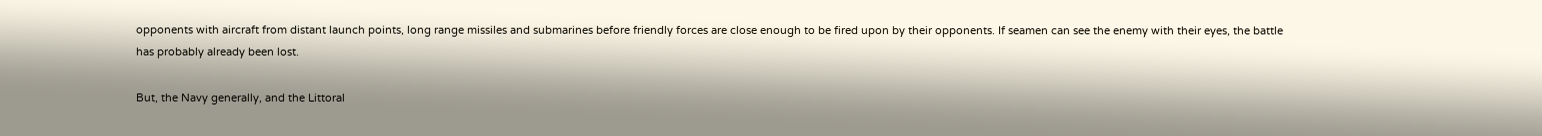opponents with aircraft from distant launch points, long range missiles and submarines before friendly forces are close enough to be fired upon by their opponents. If seamen can see the enemy with their eyes, the battle has probably already been lost.

But, the Navy generally, and the Littoral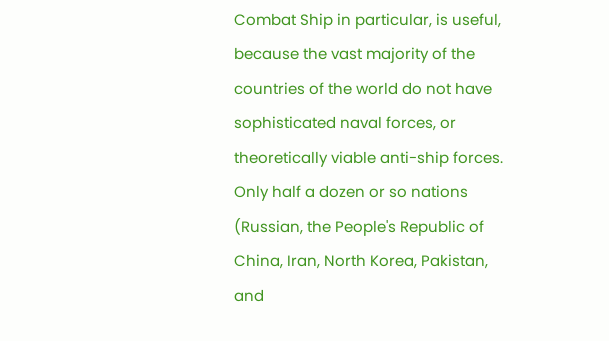Combat Ship in particular, is useful, because the vast majority of the countries of the world do not have sophisticated naval forces, or theoretically viable anti-ship forces. Only half a dozen or so nations (Russian, the People's Republic of China, Iran, North Korea, Pakistan, and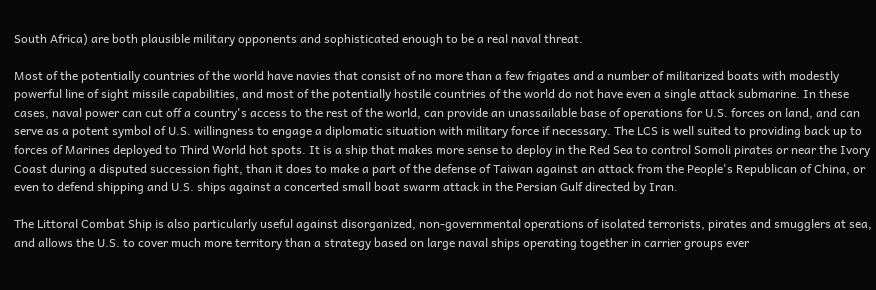South Africa) are both plausible military opponents and sophisticated enough to be a real naval threat.

Most of the potentially countries of the world have navies that consist of no more than a few frigates and a number of militarized boats with modestly powerful line of sight missile capabilities, and most of the potentially hostile countries of the world do not have even a single attack submarine. In these cases, naval power can cut off a country's access to the rest of the world, can provide an unassailable base of operations for U.S. forces on land, and can serve as a potent symbol of U.S. willingness to engage a diplomatic situation with military force if necessary. The LCS is well suited to providing back up to forces of Marines deployed to Third World hot spots. It is a ship that makes more sense to deploy in the Red Sea to control Somoli pirates or near the Ivory Coast during a disputed succession fight, than it does to make a part of the defense of Taiwan against an attack from the People's Republican of China, or even to defend shipping and U.S. ships against a concerted small boat swarm attack in the Persian Gulf directed by Iran.

The Littoral Combat Ship is also particularly useful against disorganized, non-governmental operations of isolated terrorists, pirates and smugglers at sea, and allows the U.S. to cover much more territory than a strategy based on large naval ships operating together in carrier groups ever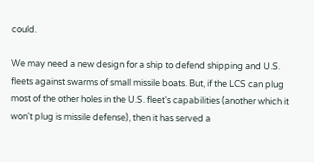could.

We may need a new design for a ship to defend shipping and U.S. fleets against swarms of small missile boats. But, if the LCS can plug most of the other holes in the U.S. fleet's capabilities (another which it won't plug is missile defense), then it has served a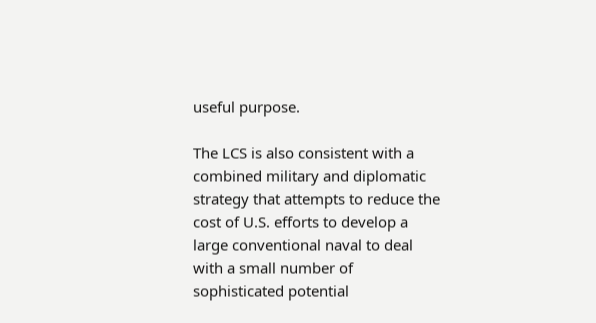useful purpose.

The LCS is also consistent with a combined military and diplomatic strategy that attempts to reduce the cost of U.S. efforts to develop a large conventional naval to deal with a small number of sophisticated potential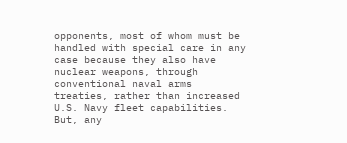opponents, most of whom must be handled with special care in any case because they also have nuclear weapons, through conventional naval arms treaties, rather than increased U.S. Navy fleet capabilities. But, any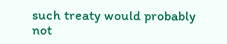such treaty would probably not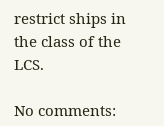restrict ships in the class of the LCS.

No comments: